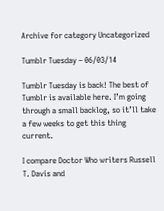Archive for category Uncategorized

Tumblr Tuesday – 06/03/14

Tumblr Tuesday is back! The best of Tumblr is available here. I’m going through a small backlog, so it’ll take a few weeks to get this thing current.

I compare Doctor Who writers Russell T. Davis and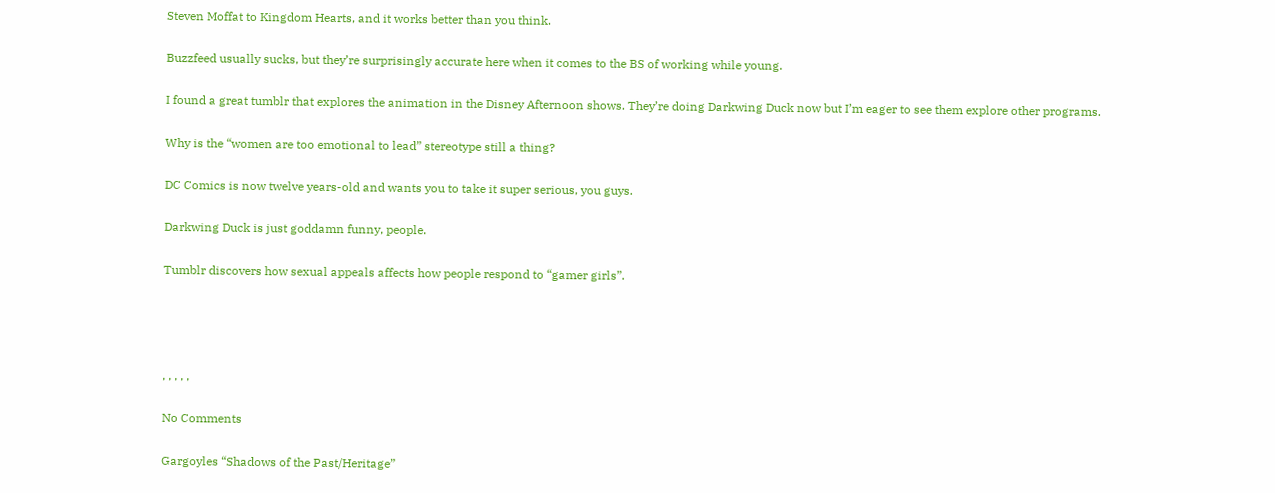Steven Moffat to Kingdom Hearts, and it works better than you think.

Buzzfeed usually sucks, but they’re surprisingly accurate here when it comes to the BS of working while young.

I found a great tumblr that explores the animation in the Disney Afternoon shows. They’re doing Darkwing Duck now but I’m eager to see them explore other programs.

Why is the “women are too emotional to lead” stereotype still a thing?

DC Comics is now twelve years-old and wants you to take it super serious, you guys.

Darkwing Duck is just goddamn funny, people.

Tumblr discovers how sexual appeals affects how people respond to “gamer girls”.




, , , , ,

No Comments

Gargoyles “Shadows of the Past/Heritage”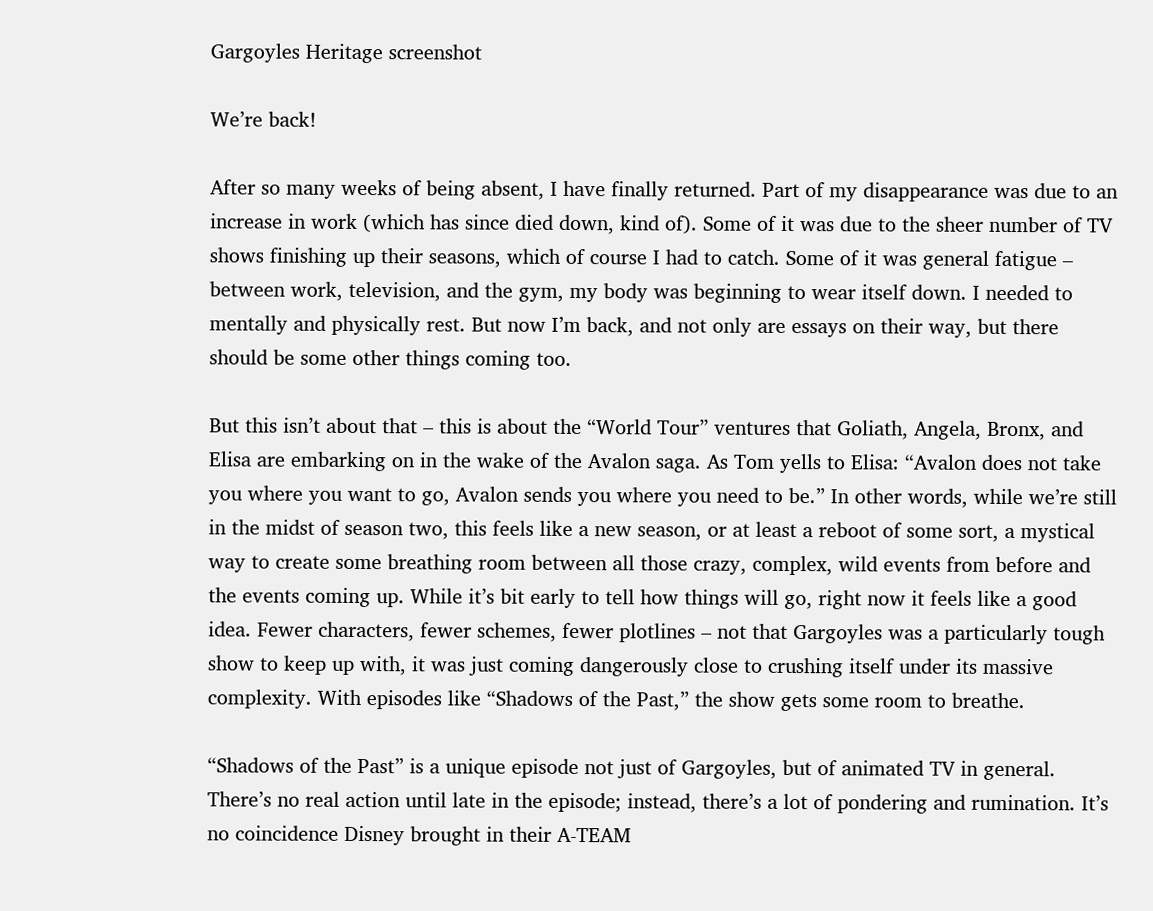Gargoyles Heritage screenshot

We’re back!

After so many weeks of being absent, I have finally returned. Part of my disappearance was due to an increase in work (which has since died down, kind of). Some of it was due to the sheer number of TV shows finishing up their seasons, which of course I had to catch. Some of it was general fatigue – between work, television, and the gym, my body was beginning to wear itself down. I needed to mentally and physically rest. But now I’m back, and not only are essays on their way, but there should be some other things coming too.

But this isn’t about that – this is about the “World Tour” ventures that Goliath, Angela, Bronx, and Elisa are embarking on in the wake of the Avalon saga. As Tom yells to Elisa: “Avalon does not take you where you want to go, Avalon sends you where you need to be.” In other words, while we’re still in the midst of season two, this feels like a new season, or at least a reboot of some sort, a mystical way to create some breathing room between all those crazy, complex, wild events from before and the events coming up. While it’s bit early to tell how things will go, right now it feels like a good idea. Fewer characters, fewer schemes, fewer plotlines – not that Gargoyles was a particularly tough show to keep up with, it was just coming dangerously close to crushing itself under its massive complexity. With episodes like “Shadows of the Past,” the show gets some room to breathe.

“Shadows of the Past” is a unique episode not just of Gargoyles, but of animated TV in general. There’s no real action until late in the episode; instead, there’s a lot of pondering and rumination. It’s no coincidence Disney brought in their A-TEAM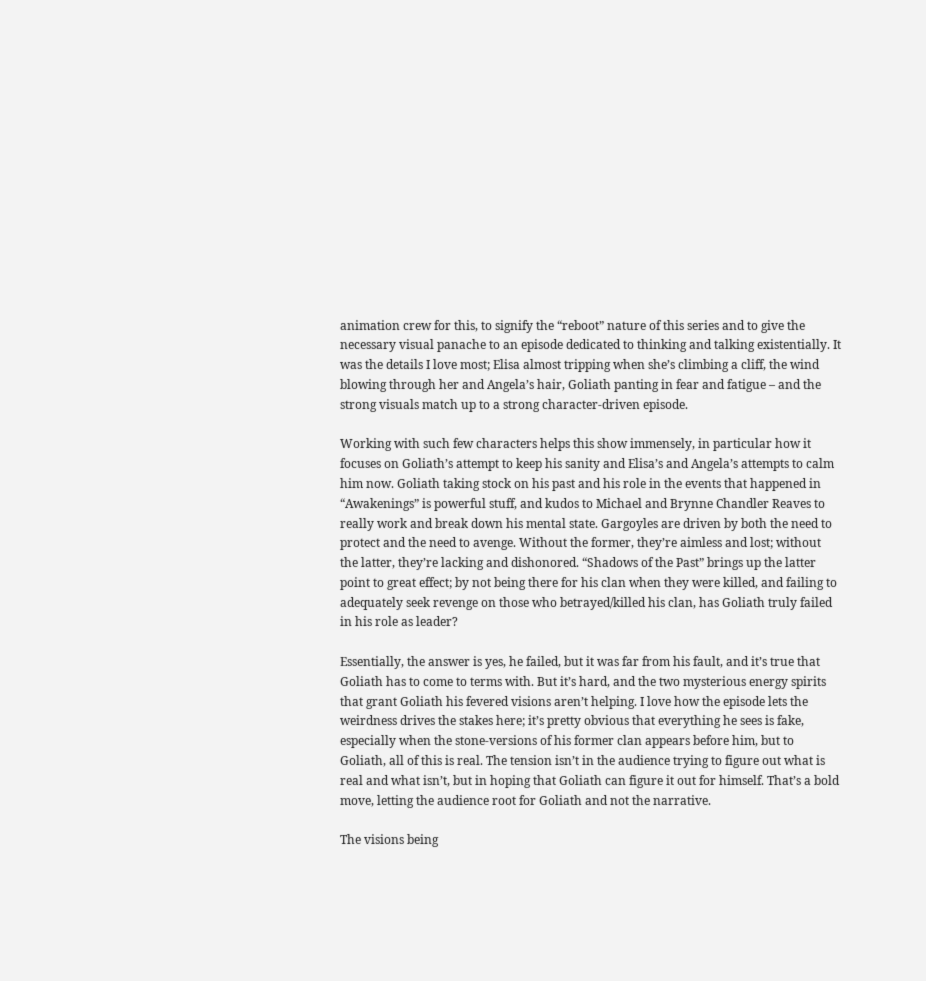animation crew for this, to signify the “reboot” nature of this series and to give the necessary visual panache to an episode dedicated to thinking and talking existentially. It was the details I love most; Elisa almost tripping when she’s climbing a cliff, the wind blowing through her and Angela’s hair, Goliath panting in fear and fatigue – and the strong visuals match up to a strong character-driven episode.

Working with such few characters helps this show immensely, in particular how it focuses on Goliath’s attempt to keep his sanity and Elisa’s and Angela’s attempts to calm him now. Goliath taking stock on his past and his role in the events that happened in “Awakenings” is powerful stuff, and kudos to Michael and Brynne Chandler Reaves to really work and break down his mental state. Gargoyles are driven by both the need to protect and the need to avenge. Without the former, they’re aimless and lost; without the latter, they’re lacking and dishonored. “Shadows of the Past” brings up the latter point to great effect; by not being there for his clan when they were killed, and failing to adequately seek revenge on those who betrayed/killed his clan, has Goliath truly failed in his role as leader?

Essentially, the answer is yes, he failed, but it was far from his fault, and it’s true that Goliath has to come to terms with. But it’s hard, and the two mysterious energy spirits that grant Goliath his fevered visions aren’t helping. I love how the episode lets the weirdness drives the stakes here; it’s pretty obvious that everything he sees is fake, especially when the stone-versions of his former clan appears before him, but to Goliath, all of this is real. The tension isn’t in the audience trying to figure out what is real and what isn’t, but in hoping that Goliath can figure it out for himself. That’s a bold move, letting the audience root for Goliath and not the narrative.

The visions being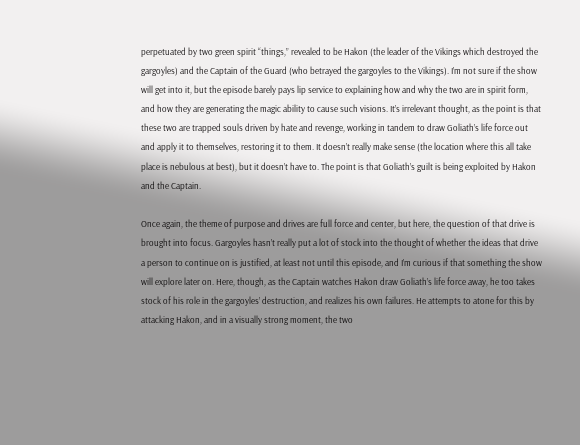perpetuated by two green spirit “things,” revealed to be Hakon (the leader of the Vikings which destroyed the gargoyles) and the Captain of the Guard (who betrayed the gargoyles to the Vikings). I’m not sure if the show will get into it, but the episode barely pays lip service to explaining how and why the two are in spirit form, and how they are generating the magic ability to cause such visions. It’s irrelevant thought, as the point is that these two are trapped souls driven by hate and revenge, working in tandem to draw Goliath’s life force out and apply it to themselves, restoring it to them. It doesn’t really make sense (the location where this all take place is nebulous at best), but it doesn’t have to. The point is that Goliath’s guilt is being exploited by Hakon and the Captain.

Once again, the theme of purpose and drives are full force and center, but here, the question of that drive is brought into focus. Gargoyles hasn’t really put a lot of stock into the thought of whether the ideas that drive a person to continue on is justified, at least not until this episode, and I’m curious if that something the show will explore later on. Here, though, as the Captain watches Hakon draw Goliath’s life force away, he too takes stock of his role in the gargoyles’ destruction, and realizes his own failures. He attempts to atone for this by attacking Hakon, and in a visually strong moment, the two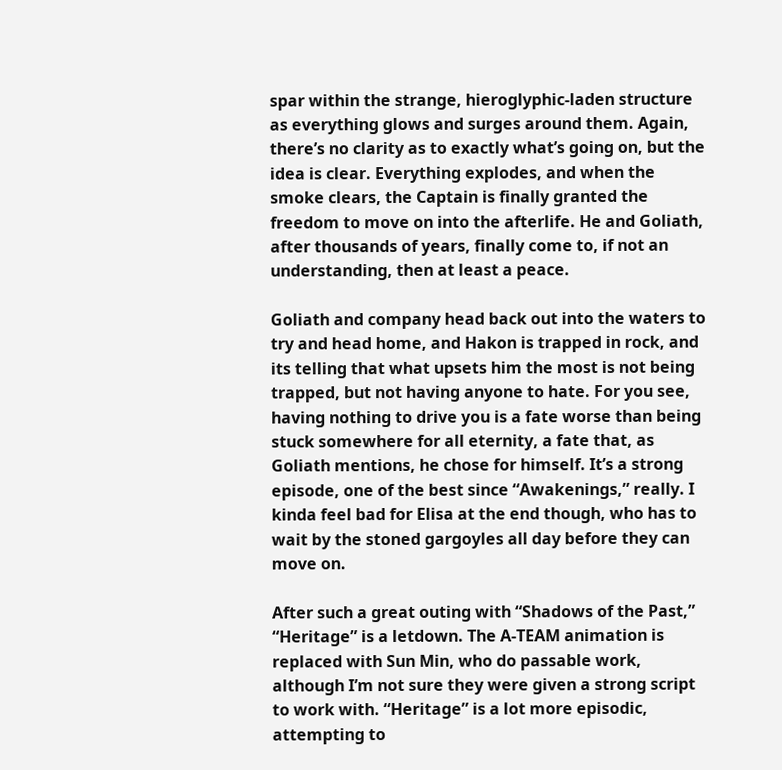spar within the strange, hieroglyphic-laden structure as everything glows and surges around them. Again, there’s no clarity as to exactly what’s going on, but the idea is clear. Everything explodes, and when the smoke clears, the Captain is finally granted the freedom to move on into the afterlife. He and Goliath, after thousands of years, finally come to, if not an understanding, then at least a peace.

Goliath and company head back out into the waters to try and head home, and Hakon is trapped in rock, and its telling that what upsets him the most is not being trapped, but not having anyone to hate. For you see, having nothing to drive you is a fate worse than being stuck somewhere for all eternity, a fate that, as Goliath mentions, he chose for himself. It’s a strong episode, one of the best since “Awakenings,” really. I kinda feel bad for Elisa at the end though, who has to wait by the stoned gargoyles all day before they can move on.

After such a great outing with “Shadows of the Past,” “Heritage” is a letdown. The A-TEAM animation is replaced with Sun Min, who do passable work, although I’m not sure they were given a strong script to work with. “Heritage” is a lot more episodic, attempting to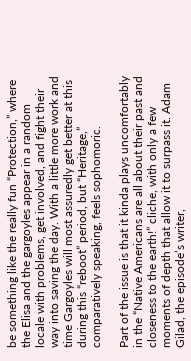be something like the really fun “Protection,” where the Elisa and the gargoyles appear in a random locale with problems, get involved, and fight their way into saving the day. With a little more work and time Gargoyles will most assuredly get better at this during this “reboot” period, but “Heritage,” comparatively speaking, feels sophomoric.

Part of the issue is that it kinda plays uncomfortably in the “Native Americans are all about their past and closeness to the earth!” cliche, with only a few moments of depth that allow it to surpass it. Adam Gilad, the episode’s writer,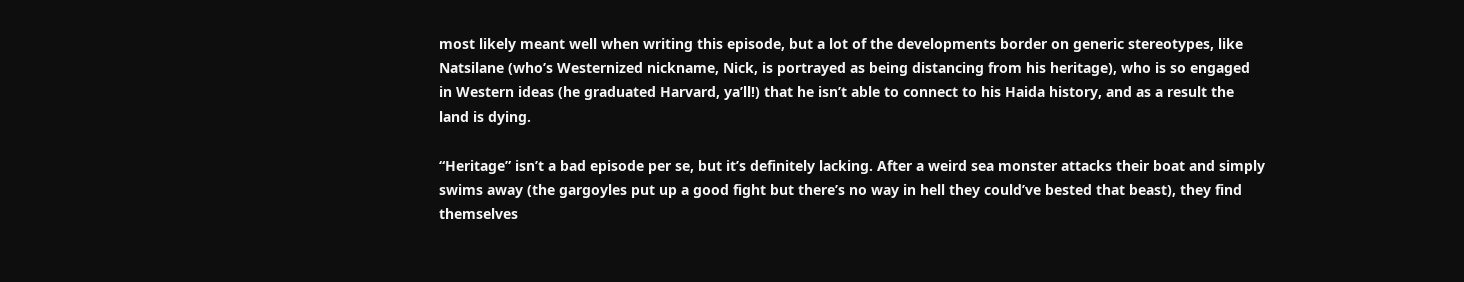most likely meant well when writing this episode, but a lot of the developments border on generic stereotypes, like Natsilane (who’s Westernized nickname, Nick, is portrayed as being distancing from his heritage), who is so engaged in Western ideas (he graduated Harvard, ya’ll!) that he isn’t able to connect to his Haida history, and as a result the land is dying.

“Heritage” isn’t a bad episode per se, but it’s definitely lacking. After a weird sea monster attacks their boat and simply swims away (the gargoyles put up a good fight but there’s no way in hell they could’ve bested that beast), they find themselves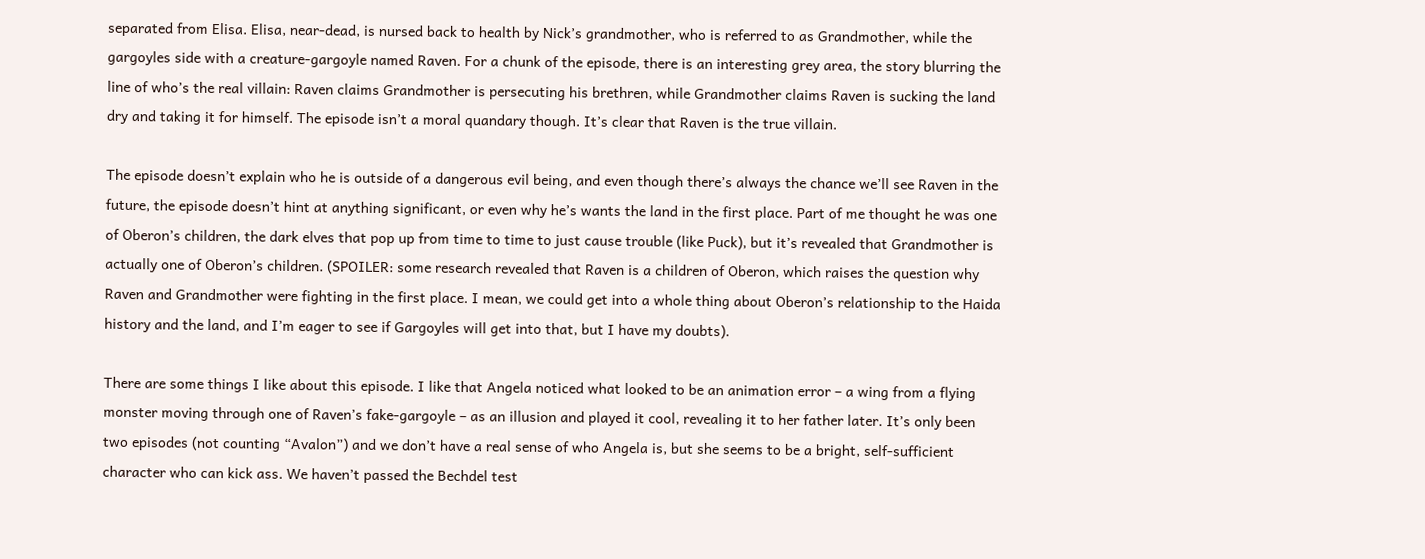separated from Elisa. Elisa, near-dead, is nursed back to health by Nick’s grandmother, who is referred to as Grandmother, while the gargoyles side with a creature-gargoyle named Raven. For a chunk of the episode, there is an interesting grey area, the story blurring the line of who’s the real villain: Raven claims Grandmother is persecuting his brethren, while Grandmother claims Raven is sucking the land dry and taking it for himself. The episode isn’t a moral quandary though. It’s clear that Raven is the true villain.

The episode doesn’t explain who he is outside of a dangerous evil being, and even though there’s always the chance we’ll see Raven in the future, the episode doesn’t hint at anything significant, or even why he’s wants the land in the first place. Part of me thought he was one of Oberon’s children, the dark elves that pop up from time to time to just cause trouble (like Puck), but it’s revealed that Grandmother is actually one of Oberon’s children. (SPOILER: some research revealed that Raven is a children of Oberon, which raises the question why Raven and Grandmother were fighting in the first place. I mean, we could get into a whole thing about Oberon’s relationship to the Haida history and the land, and I’m eager to see if Gargoyles will get into that, but I have my doubts).

There are some things I like about this episode. I like that Angela noticed what looked to be an animation error – a wing from a flying monster moving through one of Raven’s fake-gargoyle – as an illusion and played it cool, revealing it to her father later. It’s only been two episodes (not counting “Avalon”) and we don’t have a real sense of who Angela is, but she seems to be a bright, self-sufficient character who can kick ass. We haven’t passed the Bechdel test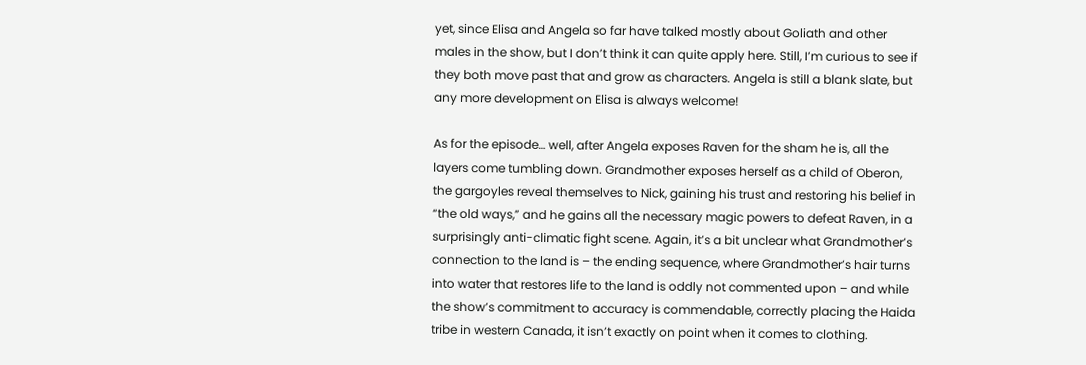yet, since Elisa and Angela so far have talked mostly about Goliath and other males in the show, but I don’t think it can quite apply here. Still, I’m curious to see if they both move past that and grow as characters. Angela is still a blank slate, but any more development on Elisa is always welcome!

As for the episode… well, after Angela exposes Raven for the sham he is, all the layers come tumbling down. Grandmother exposes herself as a child of Oberon, the gargoyles reveal themselves to Nick, gaining his trust and restoring his belief in “the old ways,” and he gains all the necessary magic powers to defeat Raven, in a surprisingly anti-climatic fight scene. Again, it’s a bit unclear what Grandmother’s connection to the land is – the ending sequence, where Grandmother’s hair turns into water that restores life to the land is oddly not commented upon – and while the show’s commitment to accuracy is commendable, correctly placing the Haida tribe in western Canada, it isn’t exactly on point when it comes to clothing.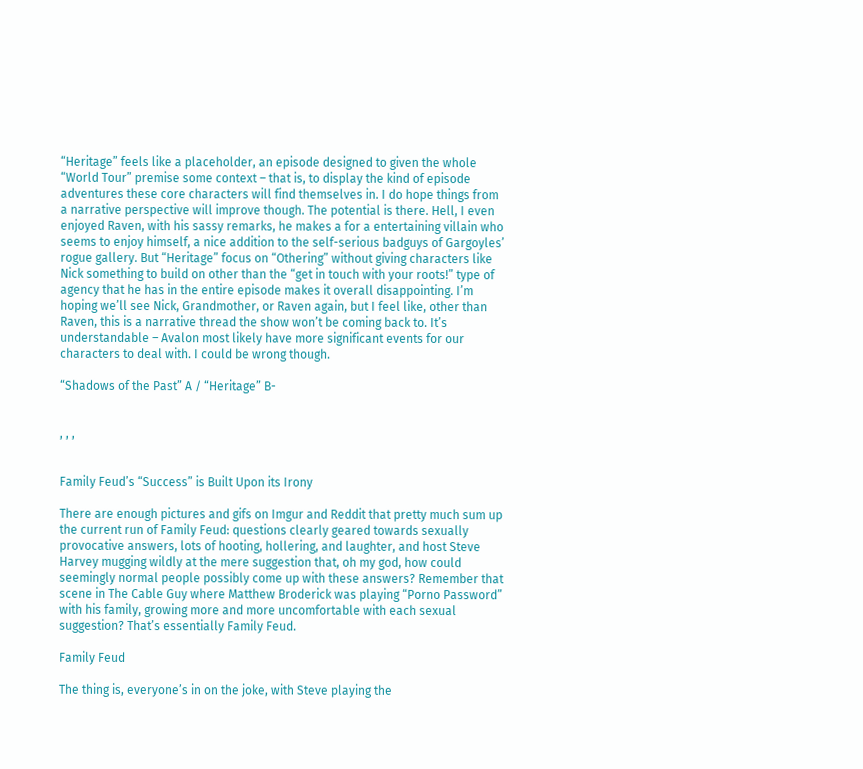“Heritage” feels like a placeholder, an episode designed to given the whole “World Tour” premise some context – that is, to display the kind of episode adventures these core characters will find themselves in. I do hope things from a narrative perspective will improve though. The potential is there. Hell, I even enjoyed Raven, with his sassy remarks, he makes a for a entertaining villain who seems to enjoy himself, a nice addition to the self-serious badguys of Gargoyles’ rogue gallery. But “Heritage” focus on “Othering” without giving characters like Nick something to build on other than the “get in touch with your roots!” type of agency that he has in the entire episode makes it overall disappointing. I’m hoping we’ll see Nick, Grandmother, or Raven again, but I feel like, other than Raven, this is a narrative thread the show won’t be coming back to. It’s understandable – Avalon most likely have more significant events for our characters to deal with. I could be wrong though.

“Shadows of the Past” A / “Heritage” B-


, , ,


Family Feud’s “Success” is Built Upon its Irony

There are enough pictures and gifs on Imgur and Reddit that pretty much sum up the current run of Family Feud: questions clearly geared towards sexually provocative answers, lots of hooting, hollering, and laughter, and host Steve Harvey mugging wildly at the mere suggestion that, oh my god, how could seemingly normal people possibly come up with these answers? Remember that scene in The Cable Guy where Matthew Broderick was playing “Porno Password” with his family, growing more and more uncomfortable with each sexual suggestion? That’s essentially Family Feud.

Family Feud

The thing is, everyone’s in on the joke, with Steve playing the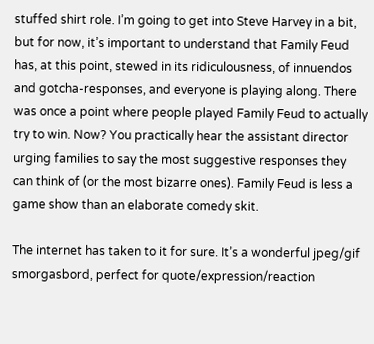stuffed shirt role. I’m going to get into Steve Harvey in a bit, but for now, it’s important to understand that Family Feud has, at this point, stewed in its ridiculousness, of innuendos and gotcha-responses, and everyone is playing along. There was once a point where people played Family Feud to actually try to win. Now? You practically hear the assistant director urging families to say the most suggestive responses they can think of (or the most bizarre ones). Family Feud is less a game show than an elaborate comedy skit.

The internet has taken to it for sure. It’s a wonderful jpeg/gif smorgasbord, perfect for quote/expression/reaction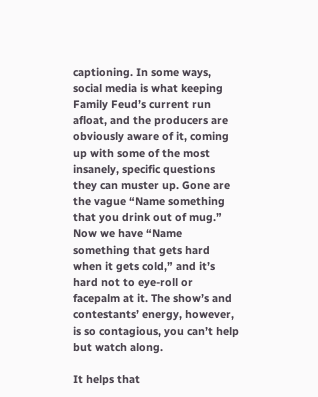captioning. In some ways, social media is what keeping Family Feud’s current run afloat, and the producers are obviously aware of it, coming up with some of the most insanely, specific questions they can muster up. Gone are the vague “Name something that you drink out of mug.” Now we have “Name something that gets hard when it gets cold,” and it’s hard not to eye-roll or facepalm at it. The show’s and contestants’ energy, however, is so contagious, you can’t help but watch along.

It helps that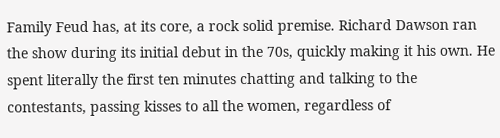Family Feud has, at its core, a rock solid premise. Richard Dawson ran the show during its initial debut in the 70s, quickly making it his own. He spent literally the first ten minutes chatting and talking to the contestants, passing kisses to all the women, regardless of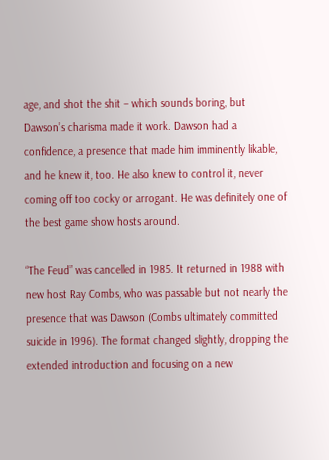age, and shot the shit – which sounds boring, but Dawson’s charisma made it work. Dawson had a confidence, a presence that made him imminently likable, and he knew it, too. He also knew to control it, never coming off too cocky or arrogant. He was definitely one of the best game show hosts around.

“The Feud” was cancelled in 1985. It returned in 1988 with new host Ray Combs, who was passable but not nearly the presence that was Dawson (Combs ultimately committed suicide in 1996). The format changed slightly, dropping the extended introduction and focusing on a new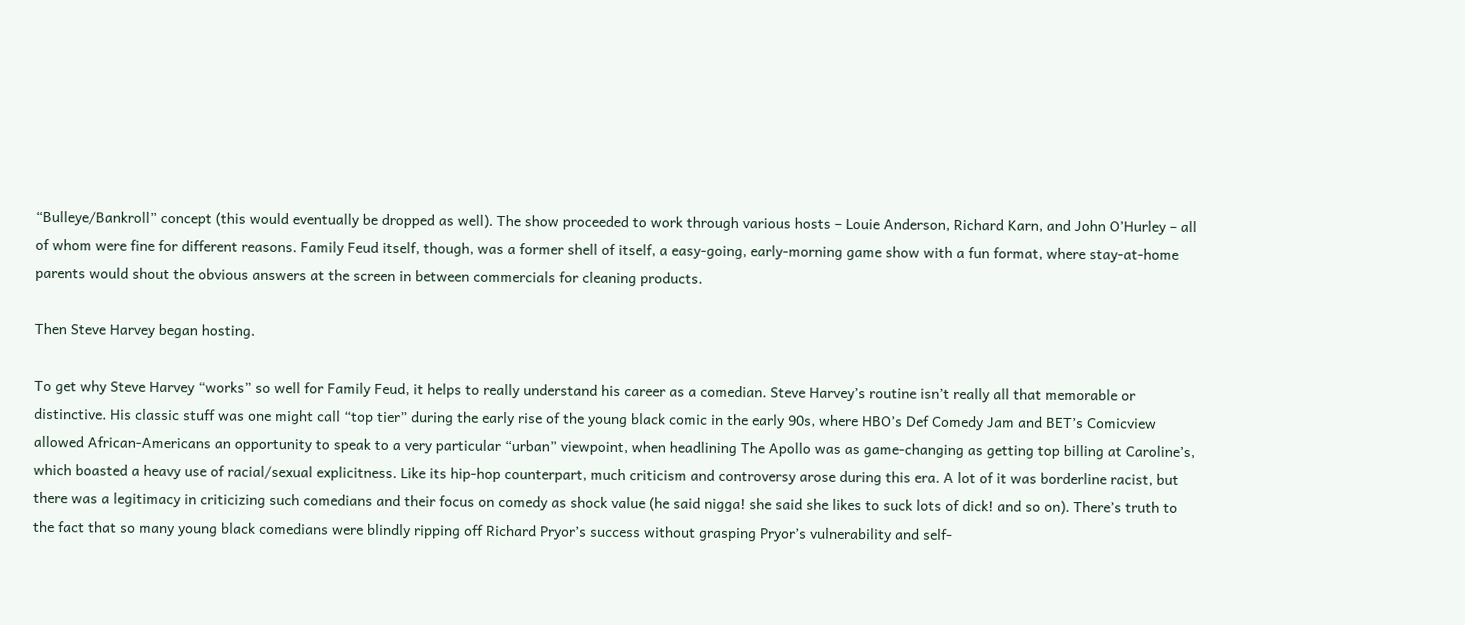“Bulleye/Bankroll” concept (this would eventually be dropped as well). The show proceeded to work through various hosts – Louie Anderson, Richard Karn, and John O’Hurley – all of whom were fine for different reasons. Family Feud itself, though, was a former shell of itself, a easy-going, early-morning game show with a fun format, where stay-at-home parents would shout the obvious answers at the screen in between commercials for cleaning products.

Then Steve Harvey began hosting.

To get why Steve Harvey “works” so well for Family Feud, it helps to really understand his career as a comedian. Steve Harvey’s routine isn’t really all that memorable or distinctive. His classic stuff was one might call “top tier” during the early rise of the young black comic in the early 90s, where HBO’s Def Comedy Jam and BET’s Comicview allowed African-Americans an opportunity to speak to a very particular “urban” viewpoint, when headlining The Apollo was as game-changing as getting top billing at Caroline’s, which boasted a heavy use of racial/sexual explicitness. Like its hip-hop counterpart, much criticism and controversy arose during this era. A lot of it was borderline racist, but there was a legitimacy in criticizing such comedians and their focus on comedy as shock value (he said nigga! she said she likes to suck lots of dick! and so on). There’s truth to the fact that so many young black comedians were blindly ripping off Richard Pryor’s success without grasping Pryor’s vulnerability and self-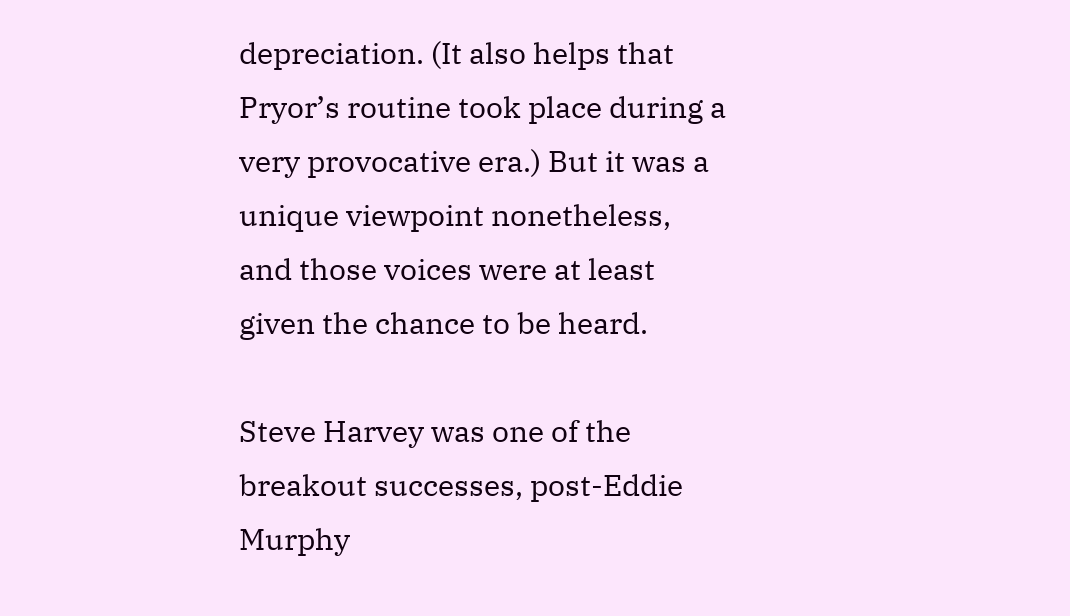depreciation. (It also helps that Pryor’s routine took place during a very provocative era.) But it was a unique viewpoint nonetheless, and those voices were at least given the chance to be heard.

Steve Harvey was one of the breakout successes, post-Eddie Murphy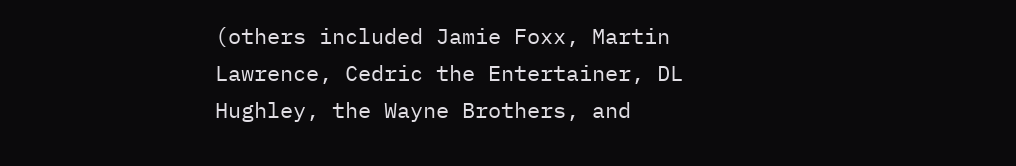(others included Jamie Foxx, Martin Lawrence, Cedric the Entertainer, DL Hughley, the Wayne Brothers, and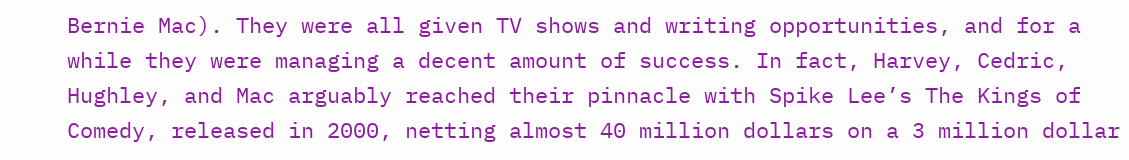Bernie Mac). They were all given TV shows and writing opportunities, and for a while they were managing a decent amount of success. In fact, Harvey, Cedric, Hughley, and Mac arguably reached their pinnacle with Spike Lee’s The Kings of Comedy, released in 2000, netting almost 40 million dollars on a 3 million dollar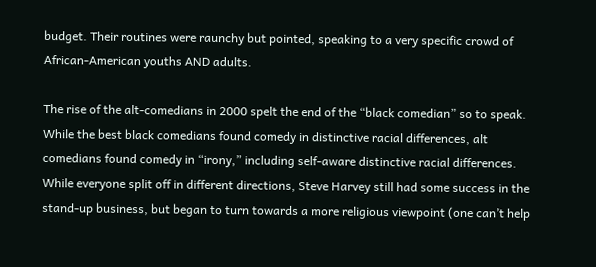budget. Their routines were raunchy but pointed, speaking to a very specific crowd of African-American youths AND adults.

The rise of the alt-comedians in 2000 spelt the end of the “black comedian” so to speak. While the best black comedians found comedy in distinctive racial differences, alt comedians found comedy in “irony,” including self-aware distinctive racial differences. While everyone split off in different directions, Steve Harvey still had some success in the stand-up business, but began to turn towards a more religious viewpoint (one can’t help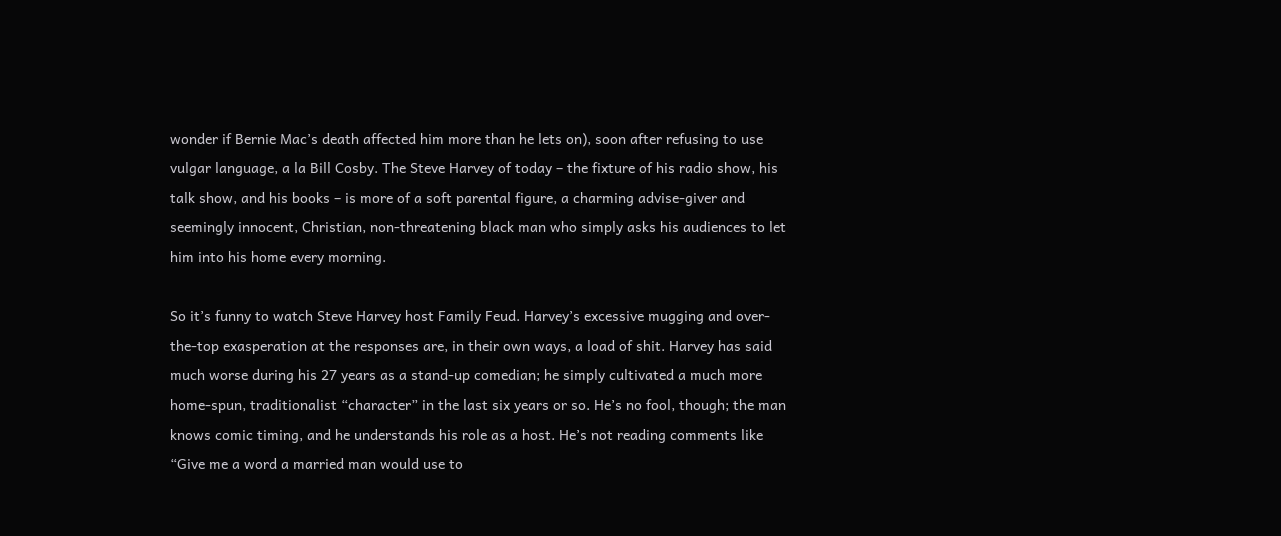wonder if Bernie Mac’s death affected him more than he lets on), soon after refusing to use vulgar language, a la Bill Cosby. The Steve Harvey of today – the fixture of his radio show, his talk show, and his books – is more of a soft parental figure, a charming advise-giver and seemingly innocent, Christian, non-threatening black man who simply asks his audiences to let him into his home every morning.

So it’s funny to watch Steve Harvey host Family Feud. Harvey’s excessive mugging and over-the-top exasperation at the responses are, in their own ways, a load of shit. Harvey has said much worse during his 27 years as a stand-up comedian; he simply cultivated a much more home-spun, traditionalist “character” in the last six years or so. He’s no fool, though; the man knows comic timing, and he understands his role as a host. He’s not reading comments like “Give me a word a married man would use to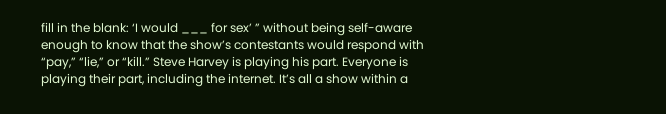fill in the blank: ‘I would ___ for sex’ ” without being self-aware enough to know that the show’s contestants would respond with “pay,” “lie,” or “kill.” Steve Harvey is playing his part. Everyone is playing their part, including the internet. It’s all a show within a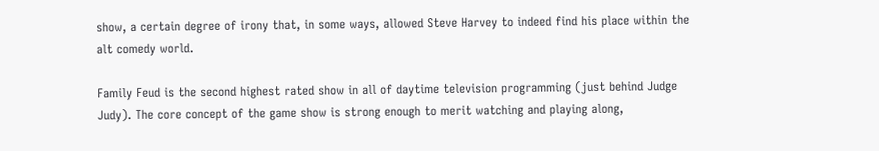show, a certain degree of irony that, in some ways, allowed Steve Harvey to indeed find his place within the alt comedy world.

Family Feud is the second highest rated show in all of daytime television programming (just behind Judge Judy). The core concept of the game show is strong enough to merit watching and playing along,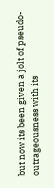but now its been given a jolt of pseudo-outrageousness with its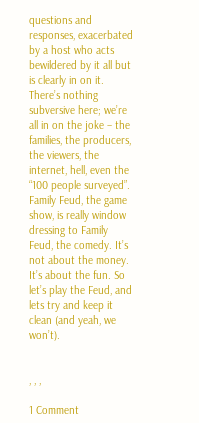questions and responses, exacerbated by a host who acts bewildered by it all but is clearly in on it. There’s nothing subversive here; we’re all in on the joke – the families, the producers, the viewers, the internet, hell, even the “100 people surveyed”. Family Feud, the game show, is really window dressing to Family Feud, the comedy. It’s not about the money. It’s about the fun. So let’s play the Feud, and lets try and keep it clean (and yeah, we won’t).


, , ,

1 Comment